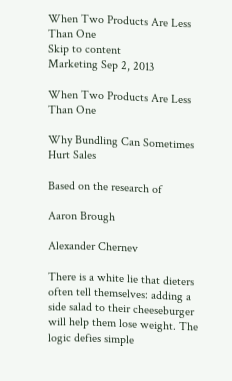When Two Products Are Less Than One
Skip to content
Marketing Sep 2, 2013

When Two Products Are Less Than One

Why Bundling Can Sometimes Hurt Sales

Based on the research of

Aaron Brough

Alexander Chernev

There is a white lie that dieters often tell themselves: adding a side salad to their cheeseburger will help them lose weight. The logic defies simple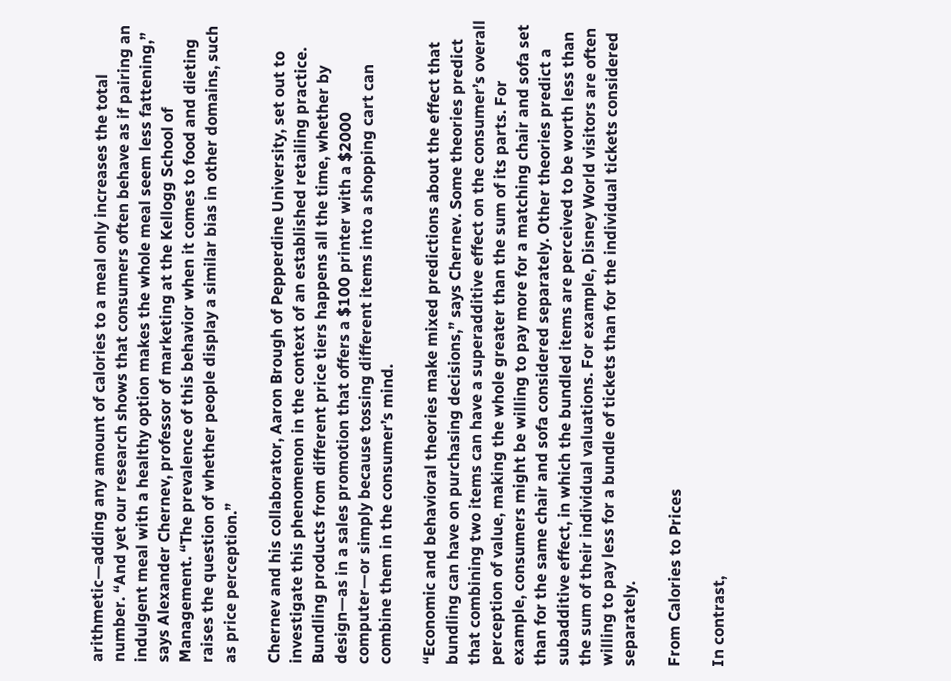arithmetic—adding any amount of calories to a meal only increases the total number. “And yet our research shows that consumers often behave as if pairing an indulgent meal with a healthy option makes the whole meal seem less fattening,” says Alexander Chernev, professor of marketing at the Kellogg School of Management. “The prevalence of this behavior when it comes to food and dieting raises the question of whether people display a similar bias in other domains, such as price perception.”

Chernev and his collaborator, Aaron Brough of Pepperdine University, set out to investigate this phenomenon in the context of an established retailing practice. Bundling products from different price tiers happens all the time, whether by design—as in a sales promotion that offers a $100 printer with a $2000 computer—or simply because tossing different items into a shopping cart can combine them in the consumer’s mind.

“Economic and behavioral theories make mixed predictions about the effect that bundling can have on purchasing decisions,” says Chernev. Some theories predict that combining two items can have a superadditive effect on the consumer’s overall perception of value, making the whole greater than the sum of its parts. For example, consumers might be willing to pay more for a matching chair and sofa set than for the same chair and sofa considered separately. Other theories predict a subadditive effect, in which the bundled items are perceived to be worth less than the sum of their individual valuations. For example, Disney World visitors are often willing to pay less for a bundle of tickets than for the individual tickets considered separately.

From Calories to Prices

In contrast,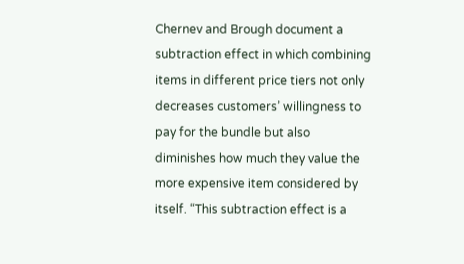Chernev and Brough document a subtraction effect in which combining items in different price tiers not only decreases customers’ willingness to pay for the bundle but also diminishes how much they value the more expensive item considered by itself. “This subtraction effect is a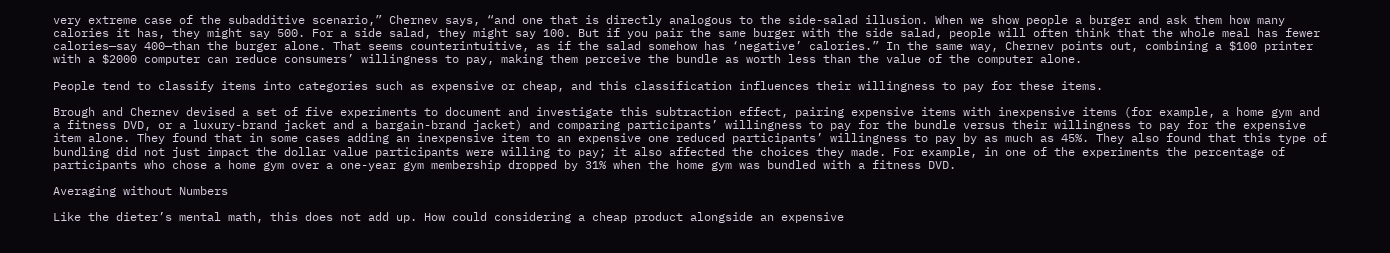very extreme case of the subadditive scenario,” Chernev says, “and one that is directly analogous to the side-salad illusion. When we show people a burger and ask them how many calories it has, they might say 500. For a side salad, they might say 100. But if you pair the same burger with the side salad, people will often think that the whole meal has fewer calories—say 400—than the burger alone. That seems counterintuitive, as if the salad somehow has ‘negative’ calories.” In the same way, Chernev points out, combining a $100 printer with a $2000 computer can reduce consumers’ willingness to pay, making them perceive the bundle as worth less than the value of the computer alone.

People tend to classify items into categories such as expensive or cheap, and this classification influences their willingness to pay for these items.

Brough and Chernev devised a set of five experiments to document and investigate this subtraction effect, pairing expensive items with inexpensive items (for example, a home gym and a fitness DVD, or a luxury-brand jacket and a bargain-brand jacket) and comparing participants’ willingness to pay for the bundle versus their willingness to pay for the expensive item alone. They found that in some cases adding an inexpensive item to an expensive one reduced participants’ willingness to pay by as much as 45%. They also found that this type of bundling did not just impact the dollar value participants were willing to pay; it also affected the choices they made. For example, in one of the experiments the percentage of participants who chose a home gym over a one-year gym membership dropped by 31% when the home gym was bundled with a fitness DVD.

Averaging without Numbers

Like the dieter’s mental math, this does not add up. How could considering a cheap product alongside an expensive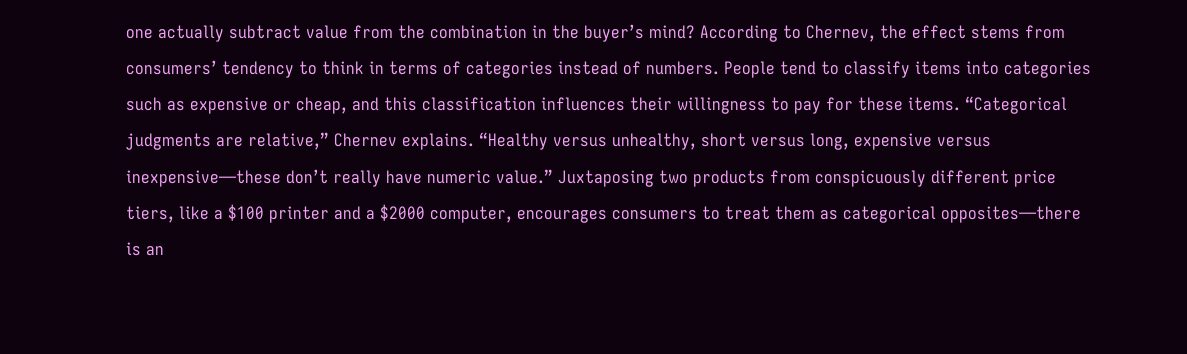one actually subtract value from the combination in the buyer’s mind? According to Chernev, the effect stems from consumers’ tendency to think in terms of categories instead of numbers. People tend to classify items into categories such as expensive or cheap, and this classification influences their willingness to pay for these items. “Categorical judgments are relative,” Chernev explains. “Healthy versus unhealthy, short versus long, expensive versus inexpensive—these don’t really have numeric value.” Juxtaposing two products from conspicuously different price tiers, like a $100 printer and a $2000 computer, encourages consumers to treat them as categorical opposites—there is an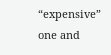“expensive” one and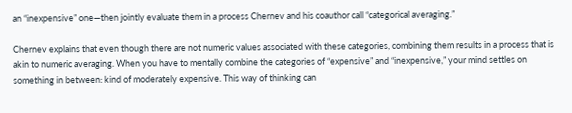an “inexpensive” one—then jointly evaluate them in a process Chernev and his coauthor call “categorical averaging.”

Chernev explains that even though there are not numeric values associated with these categories, combining them results in a process that is akin to numeric averaging. When you have to mentally combine the categories of “expensive” and “inexpensive,” your mind settles on something in between: kind of moderately expensive. This way of thinking can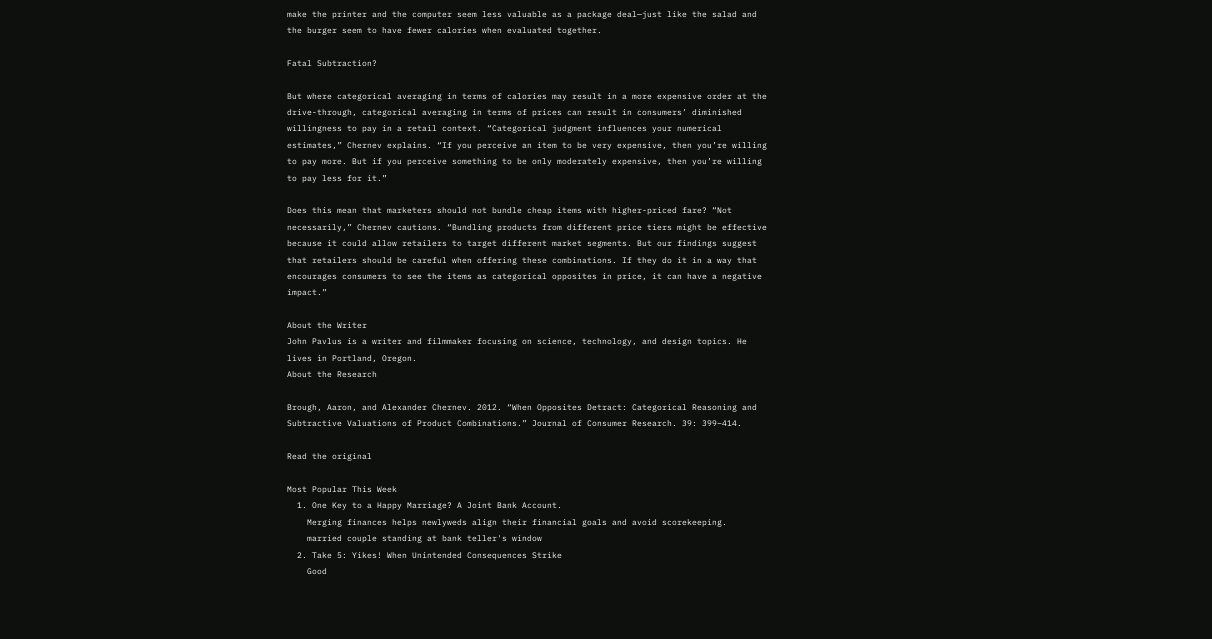make the printer and the computer seem less valuable as a package deal—just like the salad and the burger seem to have fewer calories when evaluated together.

Fatal Subtraction?

But where categorical averaging in terms of calories may result in a more expensive order at the drive-through, categorical averaging in terms of prices can result in consumers’ diminished willingness to pay in a retail context. “Categorical judgment influences your numerical estimates,” Chernev explains. “If you perceive an item to be very expensive, then you’re willing to pay more. But if you perceive something to be only moderately expensive, then you’re willing to pay less for it.”

Does this mean that marketers should not bundle cheap items with higher-priced fare? “Not necessarily,” Chernev cautions. “Bundling products from different price tiers might be effective because it could allow retailers to target different market segments. But our findings suggest that retailers should be careful when offering these combinations. If they do it in a way that encourages consumers to see the items as categorical opposites in price, it can have a negative impact.”

About the Writer
John Pavlus is a writer and filmmaker focusing on science, technology, and design topics. He lives in Portland, Oregon.
About the Research

Brough, Aaron, and Alexander Chernev. 2012. “When Opposites Detract: Categorical Reasoning and Subtractive Valuations of Product Combinations.” Journal of Consumer Research. 39: 399–414.

Read the original

Most Popular This Week
  1. One Key to a Happy Marriage? A Joint Bank Account.
    Merging finances helps newlyweds align their financial goals and avoid scorekeeping.
    married couple standing at bank teller's window
  2. Take 5: Yikes! When Unintended Consequences Strike
    Good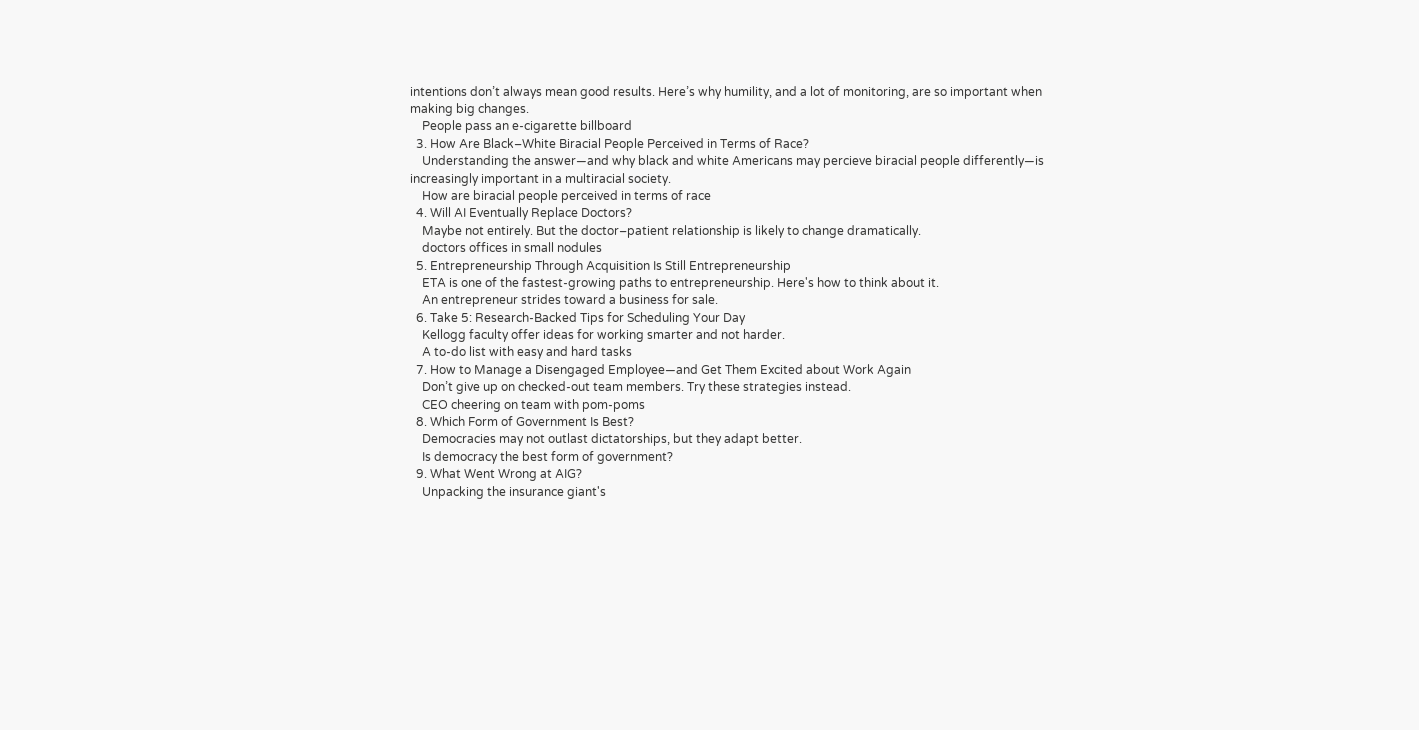intentions don’t always mean good results. Here’s why humility, and a lot of monitoring, are so important when making big changes.
    People pass an e-cigarette billboard
  3. How Are Black–White Biracial People Perceived in Terms of Race?
    Understanding the answer—and why black and white Americans may percieve biracial people differently—is increasingly important in a multiracial society.
    How are biracial people perceived in terms of race
  4. Will AI Eventually Replace Doctors?
    Maybe not entirely. But the doctor–patient relationship is likely to change dramatically.
    doctors offices in small nodules
  5. Entrepreneurship Through Acquisition Is Still Entrepreneurship
    ETA is one of the fastest-growing paths to entrepreneurship. Here's how to think about it.
    An entrepreneur strides toward a business for sale.
  6. Take 5: Research-Backed Tips for Scheduling Your Day
    Kellogg faculty offer ideas for working smarter and not harder.
    A to-do list with easy and hard tasks
  7. How to Manage a Disengaged Employee—and Get Them Excited about Work Again
    Don’t give up on checked-out team members. Try these strategies instead.
    CEO cheering on team with pom-poms
  8. Which Form of Government Is Best?
    Democracies may not outlast dictatorships, but they adapt better.
    Is democracy the best form of government?
  9. What Went Wrong at AIG?
    Unpacking the insurance giant's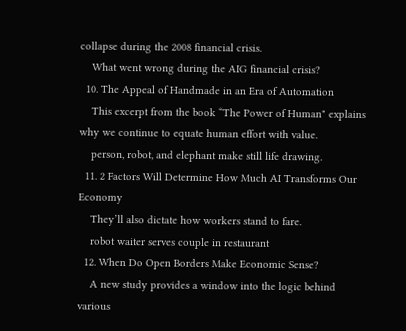collapse during the 2008 financial crisis.
    What went wrong during the AIG financial crisis?
  10. The Appeal of Handmade in an Era of Automation
    This excerpt from the book “The Power of Human" explains why we continue to equate human effort with value.
    person, robot, and elephant make still life drawing.
  11. 2 Factors Will Determine How Much AI Transforms Our Economy
    They’ll also dictate how workers stand to fare.
    robot waiter serves couple in restaurant
  12. When Do Open Borders Make Economic Sense?
    A new study provides a window into the logic behind various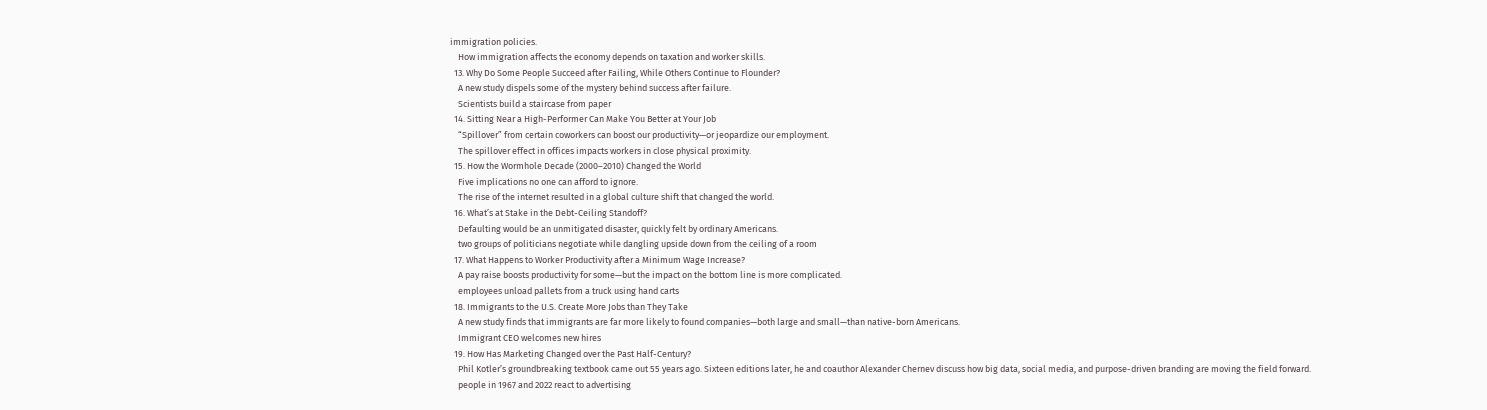immigration policies.
    How immigration affects the economy depends on taxation and worker skills.
  13. Why Do Some People Succeed after Failing, While Others Continue to Flounder?
    A new study dispels some of the mystery behind success after failure.
    Scientists build a staircase from paper
  14. Sitting Near a High-Performer Can Make You Better at Your Job
    “Spillover” from certain coworkers can boost our productivity—or jeopardize our employment.
    The spillover effect in offices impacts workers in close physical proximity.
  15. How the Wormhole Decade (2000–2010) Changed the World
    Five implications no one can afford to ignore.
    The rise of the internet resulted in a global culture shift that changed the world.
  16. What’s at Stake in the Debt-Ceiling Standoff?
    Defaulting would be an unmitigated disaster, quickly felt by ordinary Americans.
    two groups of politicians negotiate while dangling upside down from the ceiling of a room
  17. What Happens to Worker Productivity after a Minimum Wage Increase?
    A pay raise boosts productivity for some—but the impact on the bottom line is more complicated.
    employees unload pallets from a truck using hand carts
  18. Immigrants to the U.S. Create More Jobs than They Take
    A new study finds that immigrants are far more likely to found companies—both large and small—than native-born Americans.
    Immigrant CEO welcomes new hires
  19. How Has Marketing Changed over the Past Half-Century?
    Phil Kotler’s groundbreaking textbook came out 55 years ago. Sixteen editions later, he and coauthor Alexander Chernev discuss how big data, social media, and purpose-driven branding are moving the field forward.
    people in 1967 and 2022 react to advertising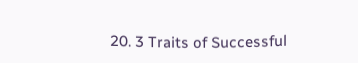20. 3 Traits of Successful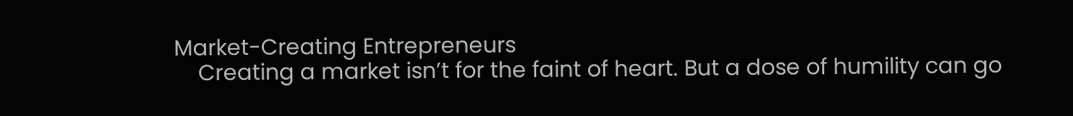Market-Creating Entrepreneurs
    Creating a market isn’t for the faint of heart. But a dose of humility can go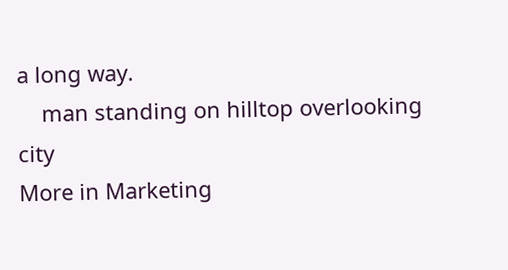a long way.
    man standing on hilltop overlooking city
More in Marketing